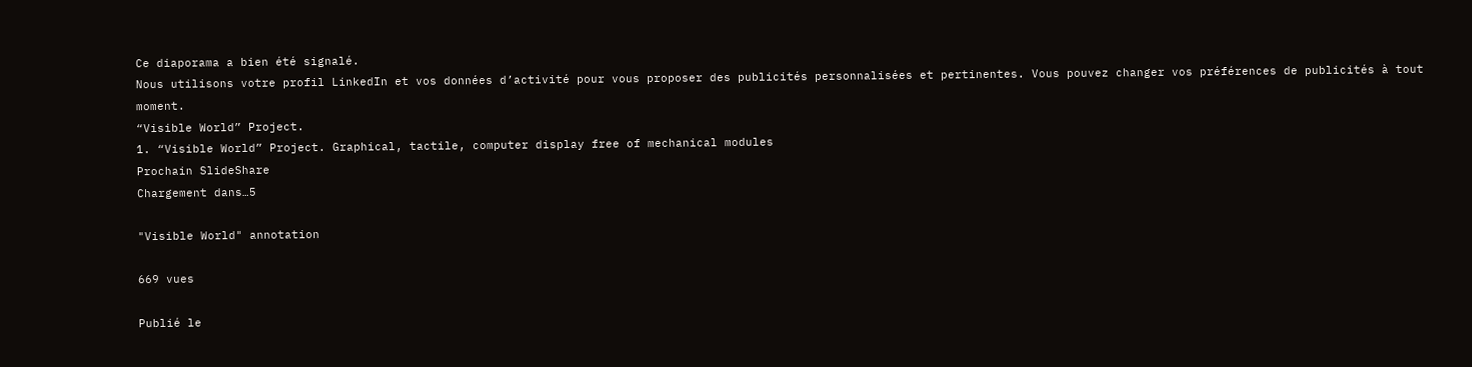Ce diaporama a bien été signalé.
Nous utilisons votre profil LinkedIn et vos données d’activité pour vous proposer des publicités personnalisées et pertinentes. Vous pouvez changer vos préférences de publicités à tout moment.
“Visible World” Project.
1. “Visible World” Project. Graphical, tactile, computer display free of mechanical modules
Prochain SlideShare
Chargement dans…5

"Visible World" annotation

669 vues

Publié le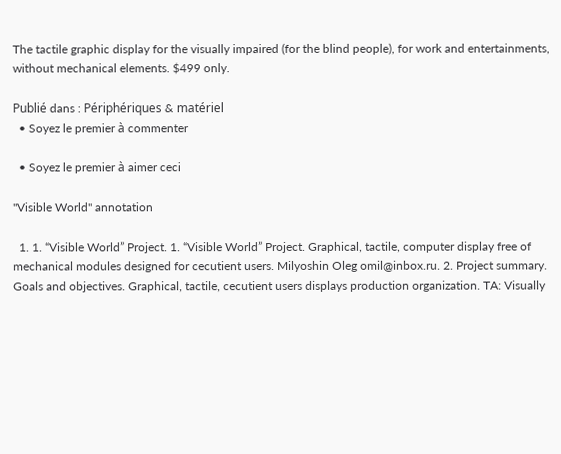The tactile graphic display for the visually impaired (for the blind people), for work and entertainments, without mechanical elements. $499 only.

Publié dans : Périphériques & matériel
  • Soyez le premier à commenter

  • Soyez le premier à aimer ceci

"Visible World" annotation

  1. 1. “Visible World” Project. 1. “Visible World” Project. Graphical, tactile, computer display free of mechanical modules designed for cecutient users. Milyoshin Oleg omil@inbox.ru. 2. Project summary. Goals and objectives. Graphical, tactile, cecutient users displays production organization. TA: Visually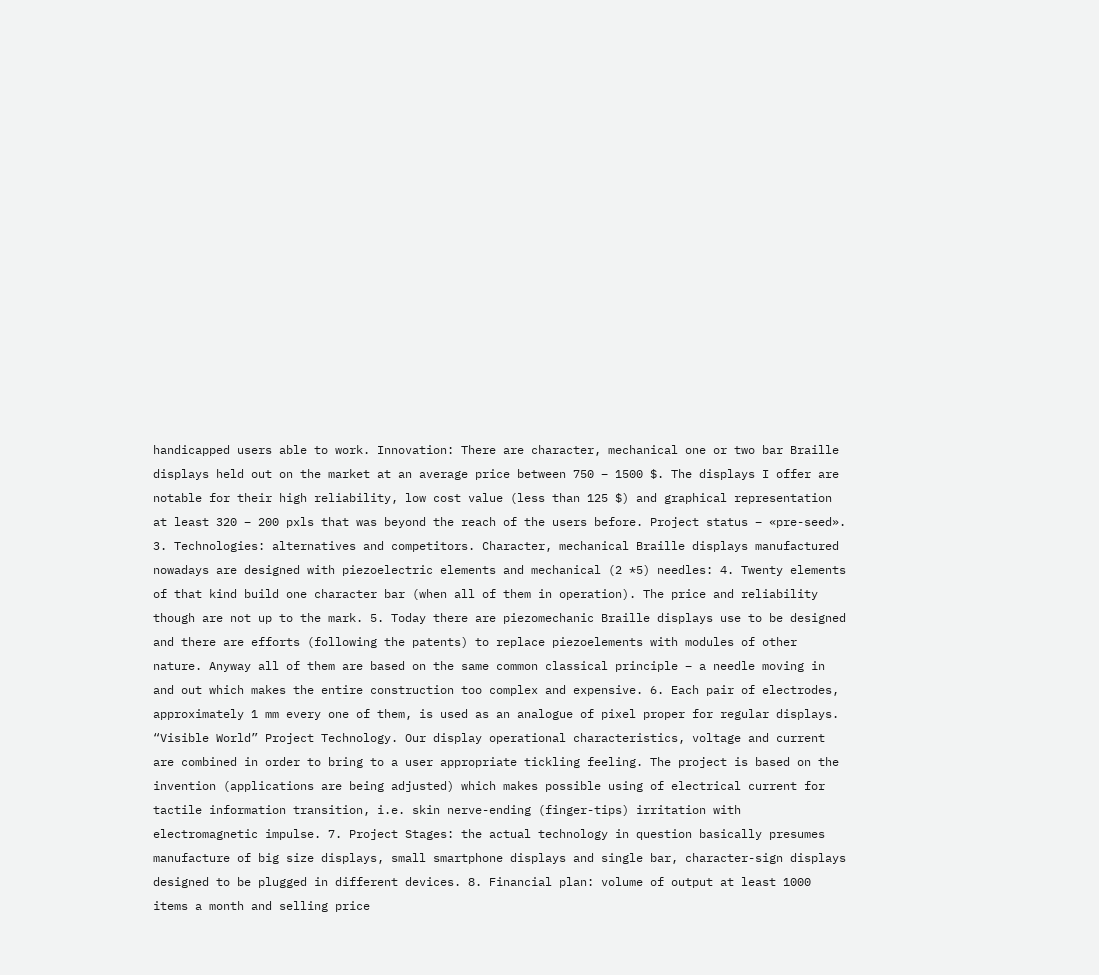handicapped users able to work. Innovation: There are character, mechanical one or two bar Braille displays held out on the market at an average price between 750 – 1500 $. The displays I offer are notable for their high reliability, low cost value (less than 125 $) and graphical representation at least 320 – 200 pxls that was beyond the reach of the users before. Project status – «pre-seed». 3. Technologies: alternatives and competitors. Character, mechanical Braille displays manufactured nowadays are designed with piezoelectric elements and mechanical (2 *5) needles: 4. Twenty elements of that kind build one character bar (when all of them in operation). The price and reliability though are not up to the mark. 5. Today there are piezomechanic Braille displays use to be designed and there are efforts (following the patents) to replace piezoelements with modules of other nature. Anyway all of them are based on the same common classical principle – a needle moving in and out which makes the entire construction too complex and expensive. 6. Each pair of electrodes, approximately 1 mm every one of them, is used as an analogue of pixel proper for regular displays. “Visible World” Project Technology. Our display operational characteristics, voltage and current are combined in order to bring to a user appropriate tickling feeling. The project is based on the invention (applications are being adjusted) which makes possible using of electrical current for tactile information transition, i.e. skin nerve-ending (finger-tips) irritation with electromagnetic impulse. 7. Project Stages: the actual technology in question basically presumes manufacture of big size displays, small smartphone displays and single bar, character-sign displays designed to be plugged in different devices. 8. Financial plan: volume of output at least 1000 items a month and selling price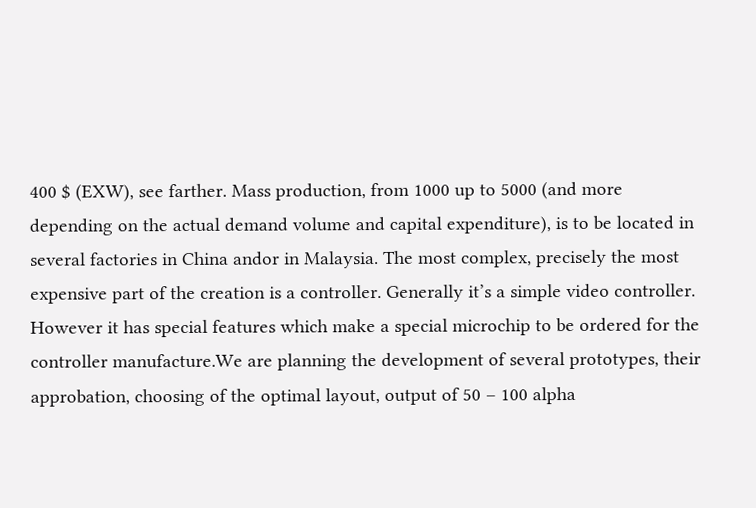400 $ (EXW), see farther. Mass production, from 1000 up to 5000 (and more depending on the actual demand volume and capital expenditure), is to be located in several factories in China andor in Malaysia. The most complex, precisely the most expensive part of the creation is a controller. Generally it’s a simple video controller. However it has special features which make a special microchip to be ordered for the controller manufacture.We are planning the development of several prototypes, their approbation, choosing of the optimal layout, output of 50 – 100 alpha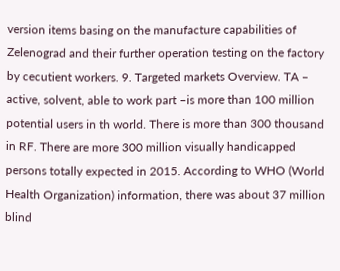version items basing on the manufacture capabilities of Zelenograd and their further operation testing on the factory by cecutient workers. 9. Targeted markets Overview. TA – active, solvent, able to work part –is more than 100 million potential users in th world. There is more than 300 thousand in RF. There are more 300 million visually handicapped persons totally expected in 2015. According to WHO (World Health Organization) information, there was about 37 million blind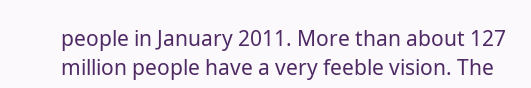people in January 2011. More than about 127 million people have a very feeble vision. The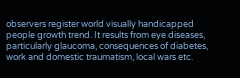observers register world visually handicapped people growth trend. It results from eye diseases, particularly glaucoma, consequences of diabetes, work and domestic traumatism, local wars etc.